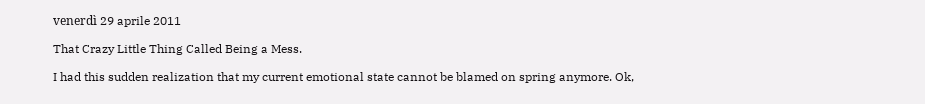venerdì 29 aprile 2011

That Crazy Little Thing Called Being a Mess.

I had this sudden realization that my current emotional state cannot be blamed on spring anymore. Ok,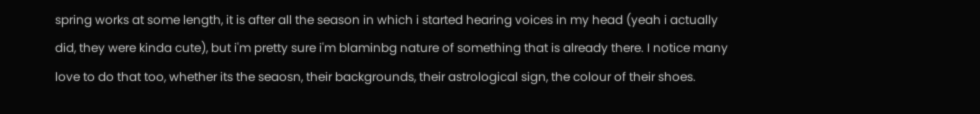spring works at some length, it is after all the season in which i started hearing voices in my head (yeah i actually did, they were kinda cute), but i'm pretty sure i'm blaminbg nature of something that is already there. I notice many love to do that too, whether its the seaosn, their backgrounds, their astrological sign, the colour of their shoes.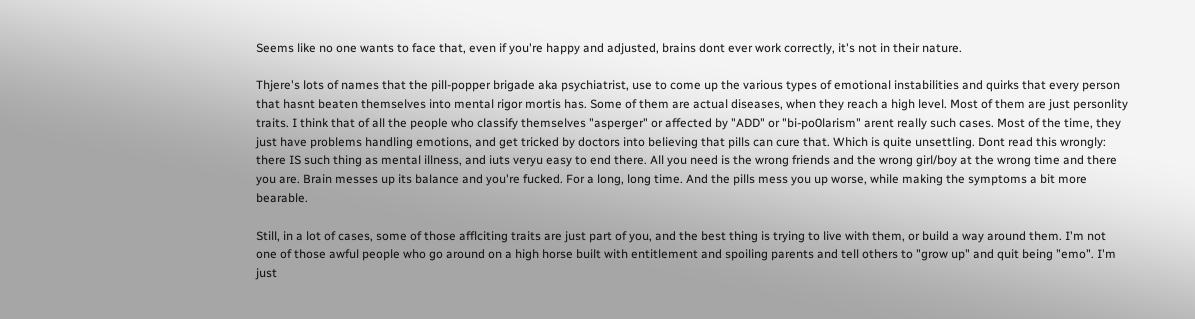Seems like no one wants to face that, even if you're happy and adjusted, brains dont ever work correctly, it's not in their nature.

Thjere's lots of names that the pill-popper brigade aka psychiatrist, use to come up the various types of emotional instabilities and quirks that every person that hasnt beaten themselves into mental rigor mortis has. Some of them are actual diseases, when they reach a high level. Most of them are just personlity traits. I think that of all the people who classify themselves "asperger" or affected by "ADD" or "bi-po0larism" arent really such cases. Most of the time, they just have problems handling emotions, and get tricked by doctors into believing that pills can cure that. Which is quite unsettling. Dont read this wrongly: there IS such thing as mental illness, and iuts veryu easy to end there. All you need is the wrong friends and the wrong girl/boy at the wrong time and there you are. Brain messes up its balance and you're fucked. For a long, long time. And the pills mess you up worse, while making the symptoms a bit more bearable.

Still, in a lot of cases, some of those afflciting traits are just part of you, and the best thing is trying to live with them, or build a way around them. I'm not one of those awful people who go around on a high horse built with entitlement and spoiling parents and tell others to "grow up" and quit being "emo". I'm just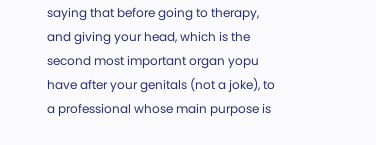saying that before going to therapy, and giving your head, which is the second most important organ yopu have after your genitals (not a joke), to a professional whose main purpose is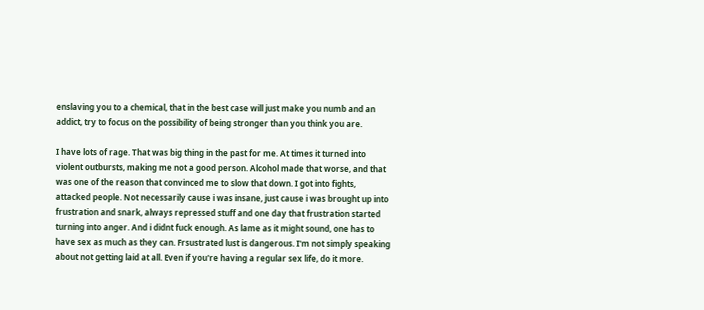enslaving you to a chemical, that in the best case will just make you numb and an addict, try to focus on the possibility of being stronger than you think you are.

I have lots of rage. That was big thing in the past for me. At times it turned into violent outbursts, making me not a good person. Alcohol made that worse, and that was one of the reason that convinced me to slow that down. I got into fights, attacked people. Not necessarily cause i was insane, just cause i was brought up into frustration and snark, always repressed stuff and one day that frustration started turning into anger. And i didnt fuck enough. As lame as it might sound, one has to have sex as much as they can. Frsustrated lust is dangerous. I'm not simply speaking about not getting laid at all. Even if you're having a regular sex life, do it more.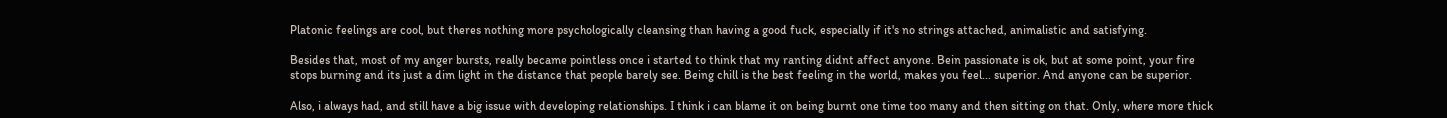Platonic feelings are cool, but theres nothing more psychologically cleansing than having a good fuck, especially if it's no strings attached, animalistic and satisfying.

Besides that, most of my anger bursts, really became pointless once i started to think that my ranting didnt affect anyone. Bein passionate is ok, but at some point, your fire stops burning and its just a dim light in the distance that people barely see. Being chill is the best feeling in the world, makes you feel... superior. And anyone can be superior.

Also, i always had, and still have a big issue with developing relationships. I think i can blame it on being burnt one time too many and then sitting on that. Only, where more thick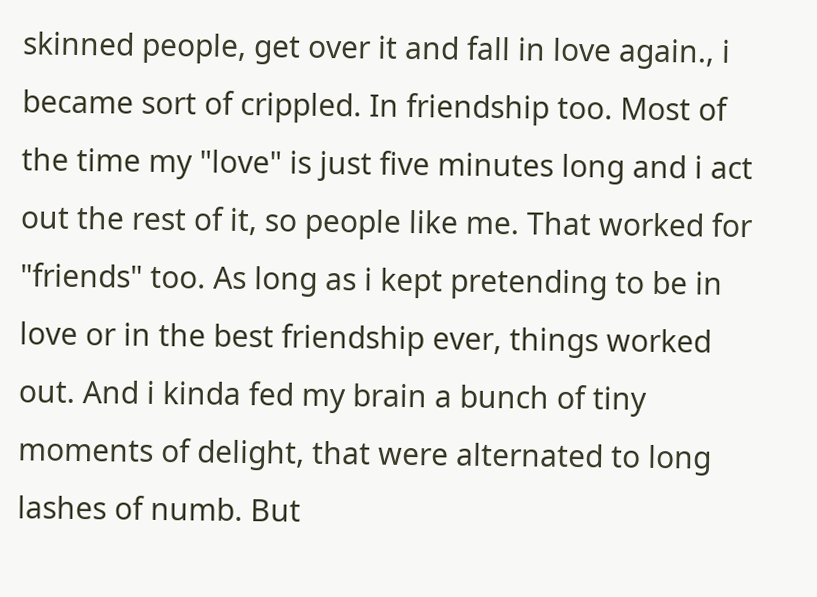skinned people, get over it and fall in love again., i became sort of crippled. In friendship too. Most of the time my "love" is just five minutes long and i act out the rest of it, so people like me. That worked for "friends" too. As long as i kept pretending to be in love or in the best friendship ever, things worked out. And i kinda fed my brain a bunch of tiny moments of delight, that were alternated to long lashes of numb. But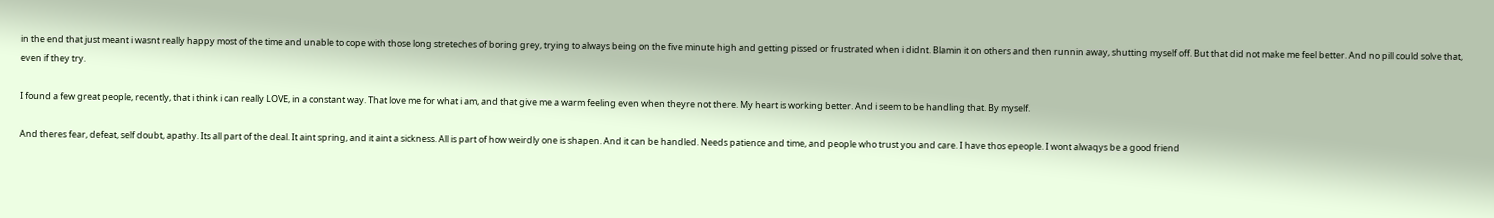in the end that just meant i wasnt really happy most of the time and unable to cope with those long streteches of boring grey, trying to always being on the five minute high and getting pissed or frustrated when i didnt. Blamin it on others and then runnin away, shutting myself off. But that did not make me feel better. And no pill could solve that, even if they try.

I found a few great people, recently, that i think i can really LOVE, in a constant way. That love me for what i am, and that give me a warm feeling even when theyre not there. My heart is working better. And i seem to be handling that. By myself.

And theres fear, defeat, self doubt, apathy. Its all part of the deal. It aint spring, and it aint a sickness. All is part of how weirdly one is shapen. And it can be handled. Needs patience and time, and people who trust you and care. I have thos epeople. I wont alwaqys be a good friend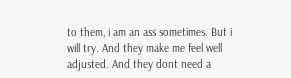to them, i am an ass sometimes. But i will try. And they make me feel well adjusted. And they dont need a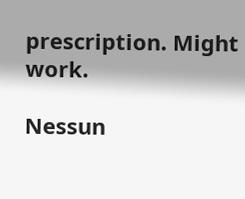prescription. Might work.

Nessun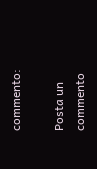commento:

Posta un commento